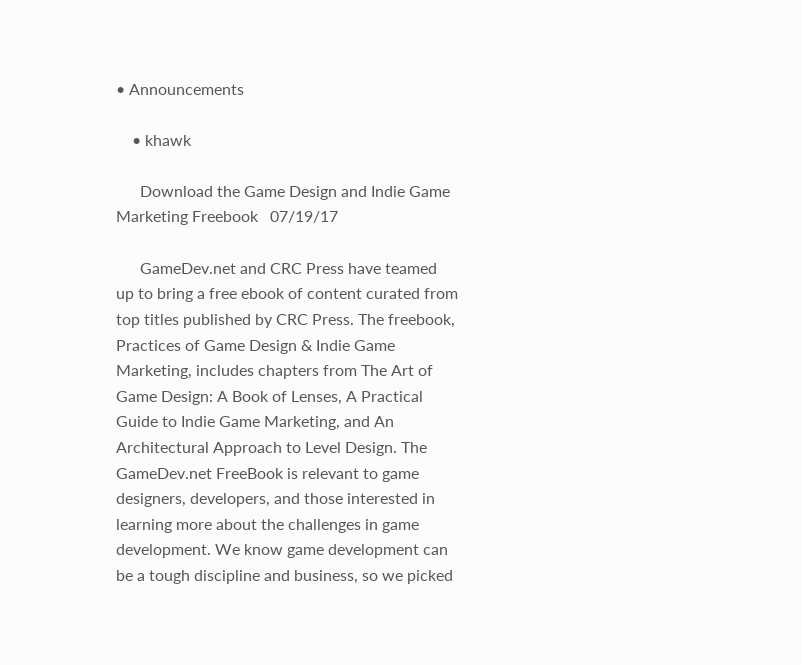• Announcements

    • khawk

      Download the Game Design and Indie Game Marketing Freebook   07/19/17

      GameDev.net and CRC Press have teamed up to bring a free ebook of content curated from top titles published by CRC Press. The freebook, Practices of Game Design & Indie Game Marketing, includes chapters from The Art of Game Design: A Book of Lenses, A Practical Guide to Indie Game Marketing, and An Architectural Approach to Level Design. The GameDev.net FreeBook is relevant to game designers, developers, and those interested in learning more about the challenges in game development. We know game development can be a tough discipline and business, so we picked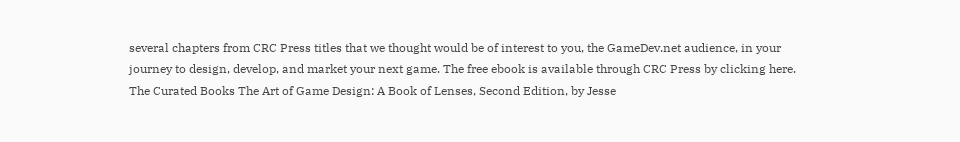several chapters from CRC Press titles that we thought would be of interest to you, the GameDev.net audience, in your journey to design, develop, and market your next game. The free ebook is available through CRC Press by clicking here. The Curated Books The Art of Game Design: A Book of Lenses, Second Edition, by Jesse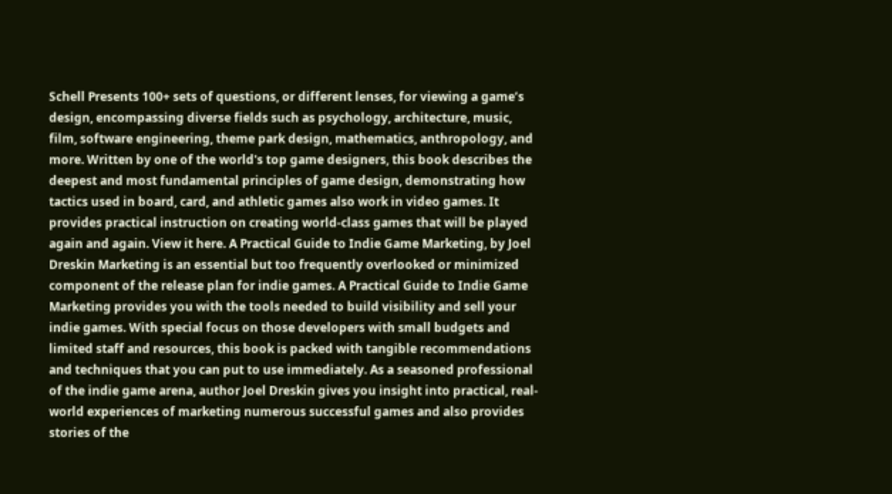Schell Presents 100+ sets of questions, or different lenses, for viewing a game’s design, encompassing diverse fields such as psychology, architecture, music, film, software engineering, theme park design, mathematics, anthropology, and more. Written by one of the world's top game designers, this book describes the deepest and most fundamental principles of game design, demonstrating how tactics used in board, card, and athletic games also work in video games. It provides practical instruction on creating world-class games that will be played again and again. View it here. A Practical Guide to Indie Game Marketing, by Joel Dreskin Marketing is an essential but too frequently overlooked or minimized component of the release plan for indie games. A Practical Guide to Indie Game Marketing provides you with the tools needed to build visibility and sell your indie games. With special focus on those developers with small budgets and limited staff and resources, this book is packed with tangible recommendations and techniques that you can put to use immediately. As a seasoned professional of the indie game arena, author Joel Dreskin gives you insight into practical, real-world experiences of marketing numerous successful games and also provides stories of the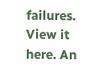failures. View it here. An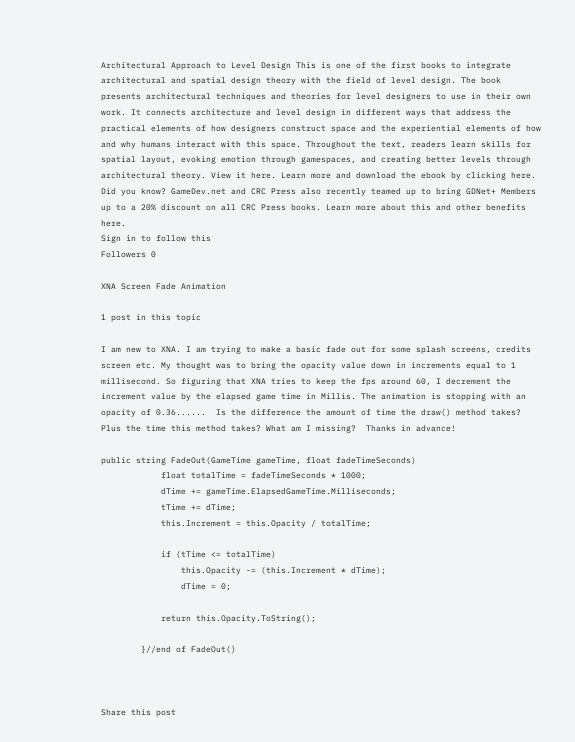Architectural Approach to Level Design This is one of the first books to integrate architectural and spatial design theory with the field of level design. The book presents architectural techniques and theories for level designers to use in their own work. It connects architecture and level design in different ways that address the practical elements of how designers construct space and the experiential elements of how and why humans interact with this space. Throughout the text, readers learn skills for spatial layout, evoking emotion through gamespaces, and creating better levels through architectural theory. View it here. Learn more and download the ebook by clicking here. Did you know? GameDev.net and CRC Press also recently teamed up to bring GDNet+ Members up to a 20% discount on all CRC Press books. Learn more about this and other benefits here.
Sign in to follow this
Followers 0

XNA Screen Fade Animation

1 post in this topic

I am new to XNA. I am trying to make a basic fade out for some splash screens, credits screen etc. My thought was to bring the opacity value down in increments equal to 1 millisecond. So figuring that XNA tries to keep the fps around 60, I decrement the increment value by the elapsed game time in Millis. The animation is stopping with an opacity of 0.36......  Is the difference the amount of time the draw() method takes?   Plus the time this method takes? What am I missing?  Thanks in advance!

public string FadeOut(GameTime gameTime, float fadeTimeSeconds)
            float totalTime = fadeTimeSeconds * 1000;
            dTime += gameTime.ElapsedGameTime.Milliseconds;
            tTime += dTime;
            this.Increment = this.Opacity / totalTime;

            if (tTime <= totalTime)
                this.Opacity -= (this.Increment * dTime);
                dTime = 0;

            return this.Opacity.ToString();

        }//end of FadeOut()



Share this post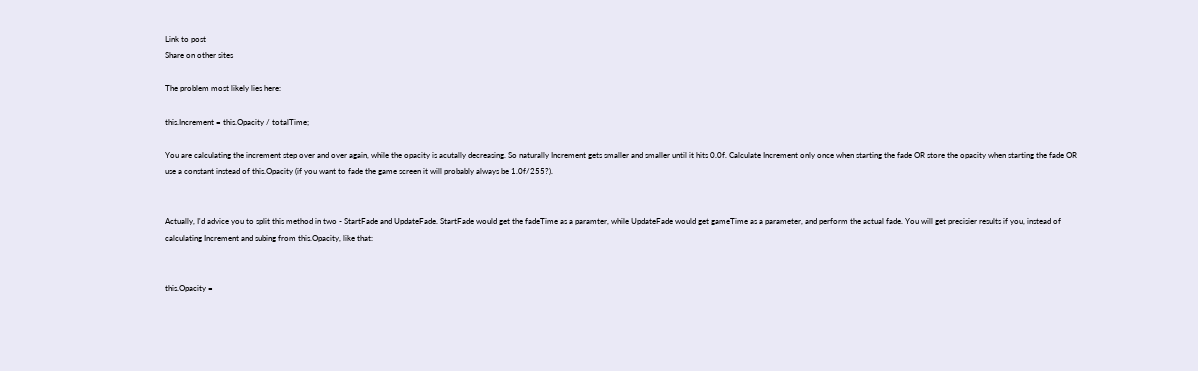Link to post
Share on other sites

The problem most likely lies here:

this.Increment = this.Opacity / totalTime;

You are calculating the increment step over and over again, while the opacity is acutally decreasing. So naturally Increment gets smaller and smaller until it hits 0.0f. Calculate Increment only once when starting the fade OR store the opacity when starting the fade OR use a constant instead of this.Opacity (if you want to fade the game screen it will probably always be 1.0f/255?).


Actually, I'd advice you to split this method in two - StartFade and UpdateFade. StartFade would get the fadeTime as a paramter, while UpdateFade would get gameTime as a parameter, and perform the actual fade. You will get precisier results if you, instead of calculating Increment and subing from this.Opacity, like that:


this.Opacity =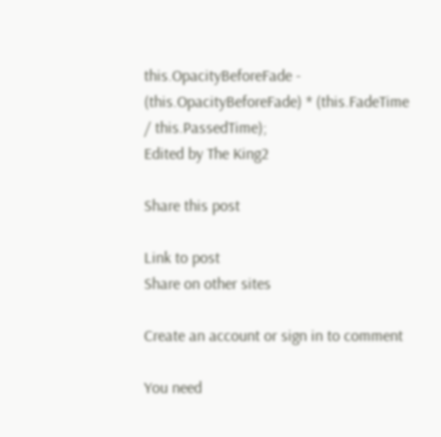this.OpacityBeforeFade - (this.OpacityBeforeFade) * (this.FadeTime / this.PassedTime);
Edited by The King2

Share this post

Link to post
Share on other sites

Create an account or sign in to comment

You need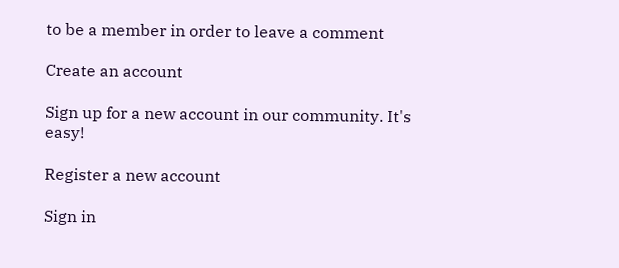to be a member in order to leave a comment

Create an account

Sign up for a new account in our community. It's easy!

Register a new account

Sign in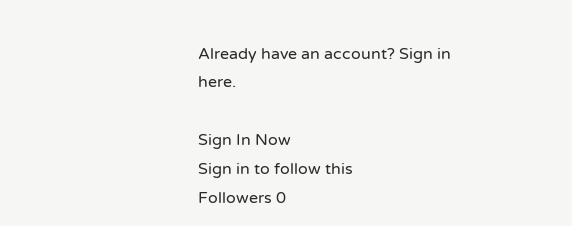Already have an account? Sign in here.

Sign In Now
Sign in to follow this
Followers 0